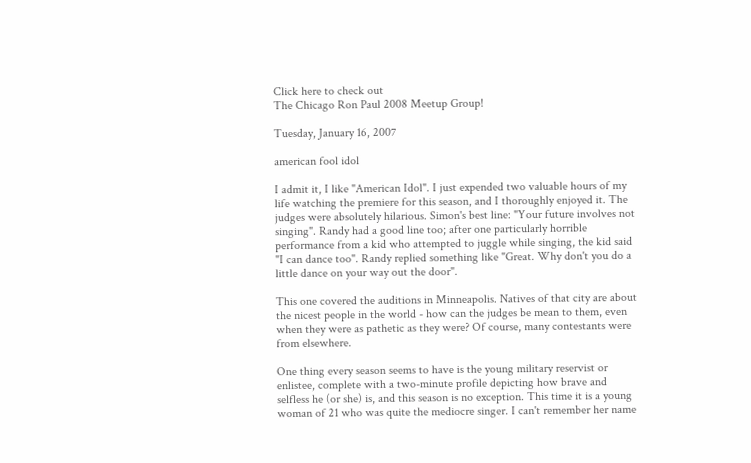Click here to check out
The Chicago Ron Paul 2008 Meetup Group!

Tuesday, January 16, 2007

american fool idol

I admit it, I like "American Idol". I just expended two valuable hours of my life watching the premiere for this season, and I thoroughly enjoyed it. The judges were absolutely hilarious. Simon's best line: "Your future involves not singing". Randy had a good line too; after one particularly horrible performance from a kid who attempted to juggle while singing, the kid said "I can dance too". Randy replied something like "Great. Why don't you do a little dance on your way out the door".

This one covered the auditions in Minneapolis. Natives of that city are about the nicest people in the world - how can the judges be mean to them, even when they were as pathetic as they were? Of course, many contestants were from elsewhere.

One thing every season seems to have is the young military reservist or enlistee, complete with a two-minute profile depicting how brave and selfless he (or she) is, and this season is no exception. This time it is a young woman of 21 who was quite the mediocre singer. I can't remember her name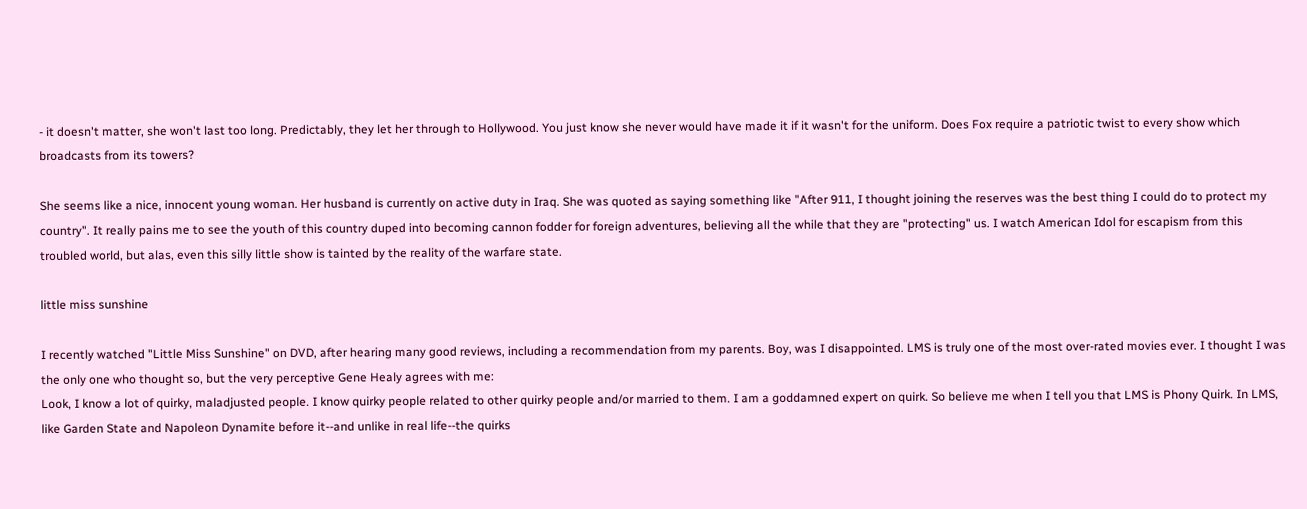- it doesn't matter, she won't last too long. Predictably, they let her through to Hollywood. You just know she never would have made it if it wasn't for the uniform. Does Fox require a patriotic twist to every show which broadcasts from its towers?

She seems like a nice, innocent young woman. Her husband is currently on active duty in Iraq. She was quoted as saying something like "After 911, I thought joining the reserves was the best thing I could do to protect my country". It really pains me to see the youth of this country duped into becoming cannon fodder for foreign adventures, believing all the while that they are "protecting" us. I watch American Idol for escapism from this troubled world, but alas, even this silly little show is tainted by the reality of the warfare state.

little miss sunshine

I recently watched "Little Miss Sunshine" on DVD, after hearing many good reviews, including a recommendation from my parents. Boy, was I disappointed. LMS is truly one of the most over-rated movies ever. I thought I was the only one who thought so, but the very perceptive Gene Healy agrees with me:
Look, I know a lot of quirky, maladjusted people. I know quirky people related to other quirky people and/or married to them. I am a goddamned expert on quirk. So believe me when I tell you that LMS is Phony Quirk. In LMS, like Garden State and Napoleon Dynamite before it--and unlike in real life--the quirks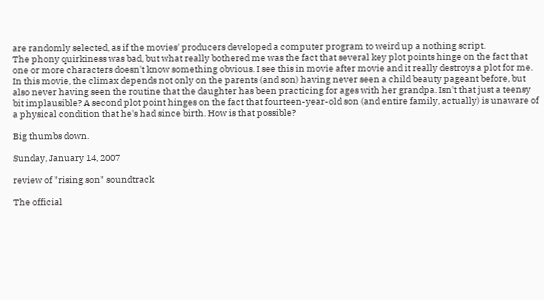are randomly selected, as if the movies' producers developed a computer program to weird up a nothing script.
The phony quirkiness was bad, but what really bothered me was the fact that several key plot points hinge on the fact that one or more characters doesn't know something obvious. I see this in movie after movie and it really destroys a plot for me. In this movie, the climax depends not only on the parents (and son) having never seen a child beauty pageant before, but also never having seen the routine that the daughter has been practicing for ages with her grandpa. Isn't that just a teensy bit implausible? A second plot point hinges on the fact that fourteen-year-old son (and entire family, actually) is unaware of a physical condition that he's had since birth. How is that possible?

Big thumbs down.

Sunday, January 14, 2007

review of "rising son" soundtrack

The official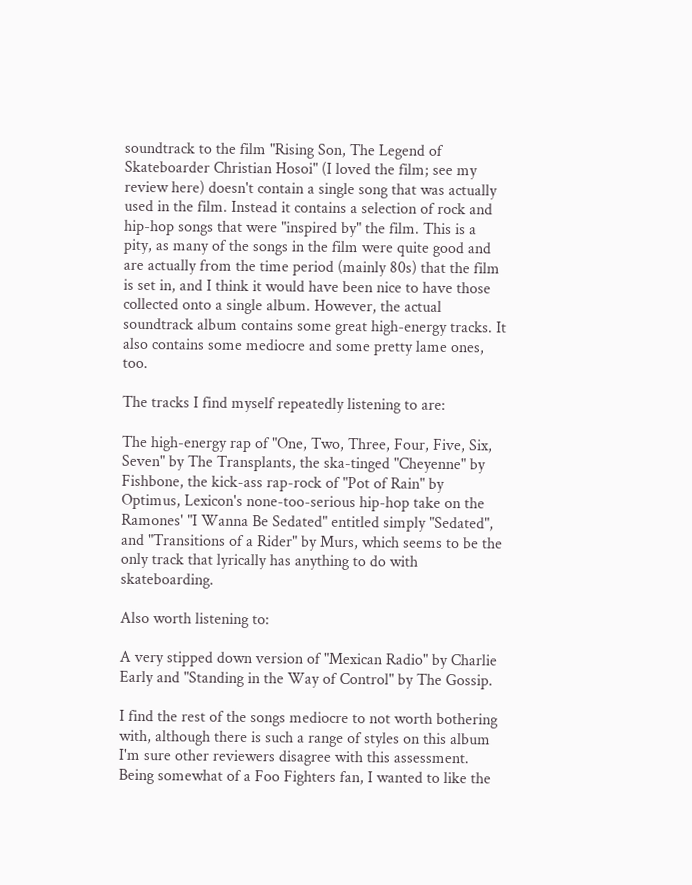soundtrack to the film "Rising Son, The Legend of Skateboarder Christian Hosoi" (I loved the film; see my review here) doesn't contain a single song that was actually used in the film. Instead it contains a selection of rock and hip-hop songs that were "inspired by" the film. This is a pity, as many of the songs in the film were quite good and are actually from the time period (mainly 80s) that the film is set in, and I think it would have been nice to have those collected onto a single album. However, the actual soundtrack album contains some great high-energy tracks. It also contains some mediocre and some pretty lame ones, too.

The tracks I find myself repeatedly listening to are:

The high-energy rap of "One, Two, Three, Four, Five, Six, Seven" by The Transplants, the ska-tinged "Cheyenne" by Fishbone, the kick-ass rap-rock of "Pot of Rain" by Optimus, Lexicon's none-too-serious hip-hop take on the Ramones' "I Wanna Be Sedated" entitled simply "Sedated", and "Transitions of a Rider" by Murs, which seems to be the only track that lyrically has anything to do with skateboarding.

Also worth listening to:

A very stipped down version of "Mexican Radio" by Charlie Early and "Standing in the Way of Control" by The Gossip.

I find the rest of the songs mediocre to not worth bothering with, although there is such a range of styles on this album I'm sure other reviewers disagree with this assessment. Being somewhat of a Foo Fighters fan, I wanted to like the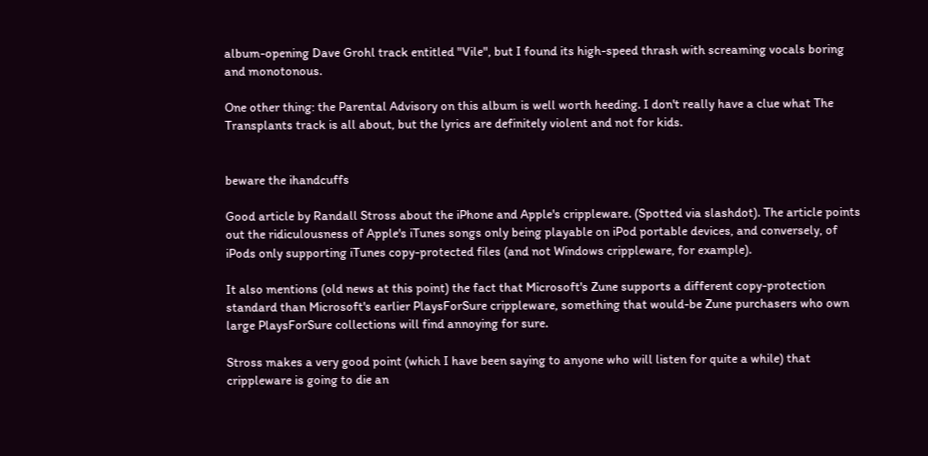album-opening Dave Grohl track entitled "Vile", but I found its high-speed thrash with screaming vocals boring and monotonous.

One other thing: the Parental Advisory on this album is well worth heeding. I don't really have a clue what The Transplants track is all about, but the lyrics are definitely violent and not for kids.


beware the ihandcuffs

Good article by Randall Stross about the iPhone and Apple's crippleware. (Spotted via slashdot). The article points out the ridiculousness of Apple's iTunes songs only being playable on iPod portable devices, and conversely, of iPods only supporting iTunes copy-protected files (and not Windows crippleware, for example).

It also mentions (old news at this point) the fact that Microsoft's Zune supports a different copy-protection standard than Microsoft's earlier PlaysForSure crippleware, something that would-be Zune purchasers who own large PlaysForSure collections will find annoying for sure.

Stross makes a very good point (which I have been saying to anyone who will listen for quite a while) that crippleware is going to die an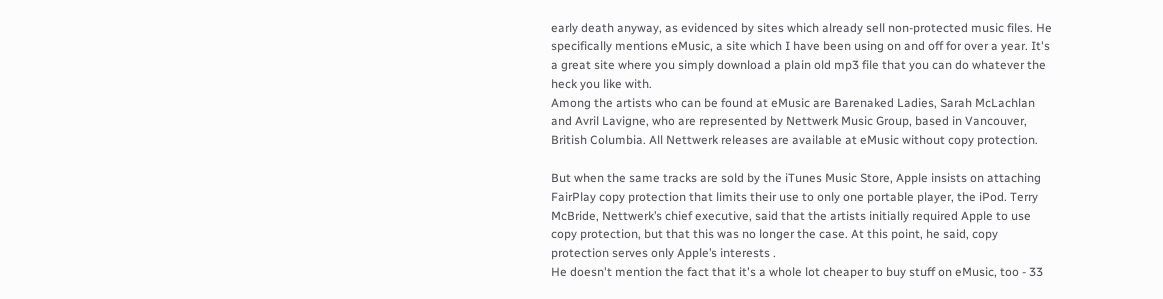early death anyway, as evidenced by sites which already sell non-protected music files. He specifically mentions eMusic, a site which I have been using on and off for over a year. It's a great site where you simply download a plain old mp3 file that you can do whatever the heck you like with.
Among the artists who can be found at eMusic are Barenaked Ladies, Sarah McLachlan and Avril Lavigne, who are represented by Nettwerk Music Group, based in Vancouver, British Columbia. All Nettwerk releases are available at eMusic without copy protection.

But when the same tracks are sold by the iTunes Music Store, Apple insists on attaching FairPlay copy protection that limits their use to only one portable player, the iPod. Terry McBride, Nettwerk’s chief executive, said that the artists initially required Apple to use copy protection, but that this was no longer the case. At this point, he said, copy protection serves only Apple’s interests .
He doesn't mention the fact that it's a whole lot cheaper to buy stuff on eMusic, too - 33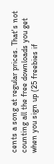cents a song at regular prices. That's not counting all the free downloads you get when you sign up (25 freebies if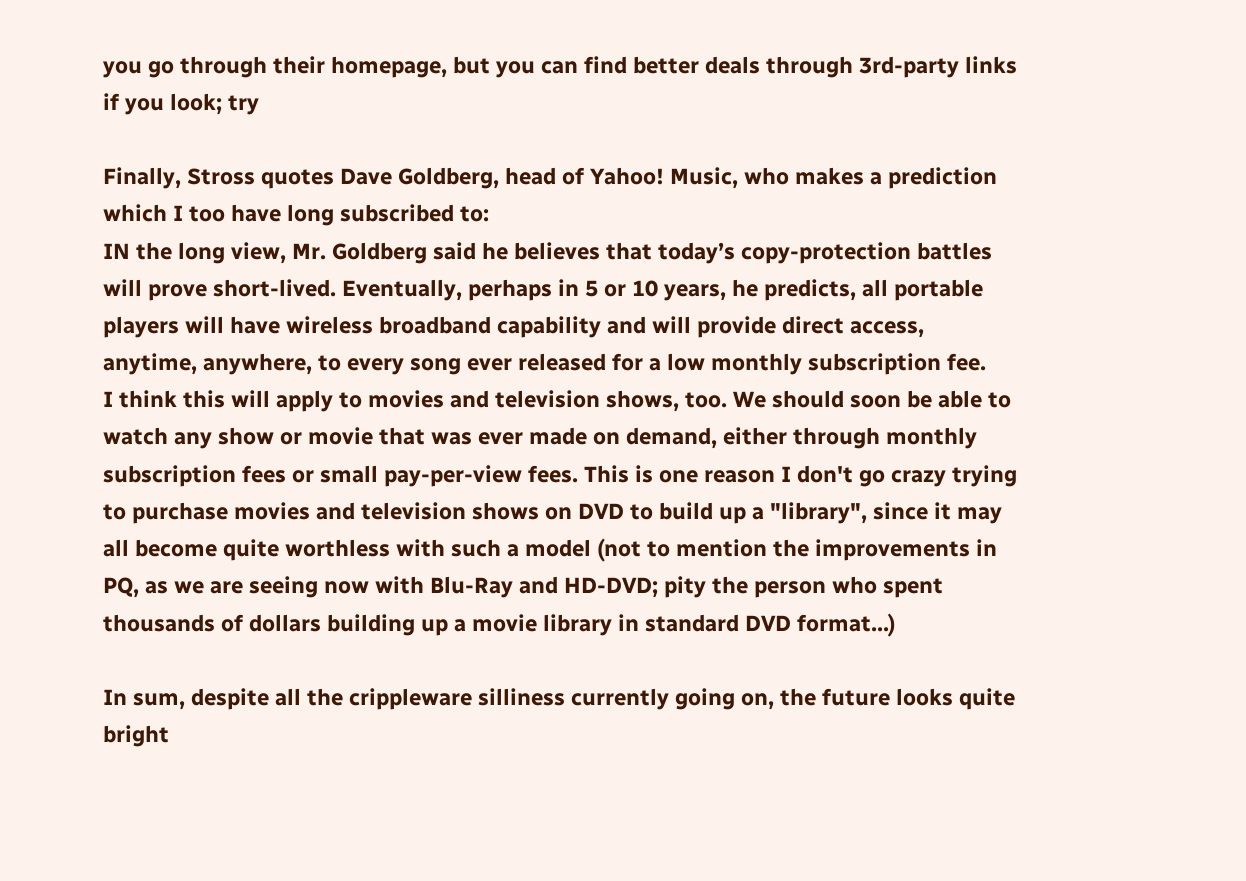you go through their homepage, but you can find better deals through 3rd-party links if you look; try

Finally, Stross quotes Dave Goldberg, head of Yahoo! Music, who makes a prediction which I too have long subscribed to:
IN the long view, Mr. Goldberg said he believes that today’s copy-protection battles will prove short-lived. Eventually, perhaps in 5 or 10 years, he predicts, all portable players will have wireless broadband capability and will provide direct access, anytime, anywhere, to every song ever released for a low monthly subscription fee.
I think this will apply to movies and television shows, too. We should soon be able to watch any show or movie that was ever made on demand, either through monthly subscription fees or small pay-per-view fees. This is one reason I don't go crazy trying to purchase movies and television shows on DVD to build up a "library", since it may all become quite worthless with such a model (not to mention the improvements in PQ, as we are seeing now with Blu-Ray and HD-DVD; pity the person who spent thousands of dollars building up a movie library in standard DVD format...)

In sum, despite all the crippleware silliness currently going on, the future looks quite bright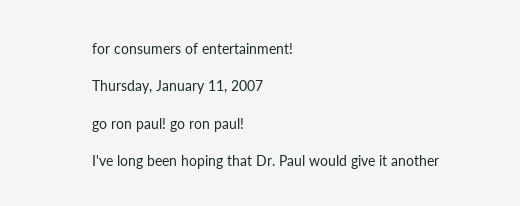for consumers of entertainment!

Thursday, January 11, 2007

go ron paul! go ron paul!

I've long been hoping that Dr. Paul would give it another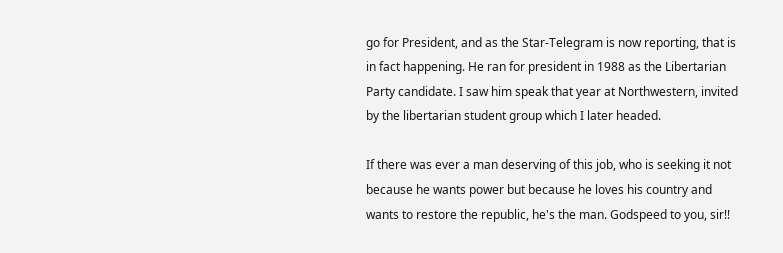go for President, and as the Star-Telegram is now reporting, that is in fact happening. He ran for president in 1988 as the Libertarian Party candidate. I saw him speak that year at Northwestern, invited by the libertarian student group which I later headed.

If there was ever a man deserving of this job, who is seeking it not because he wants power but because he loves his country and wants to restore the republic, he's the man. Godspeed to you, sir!!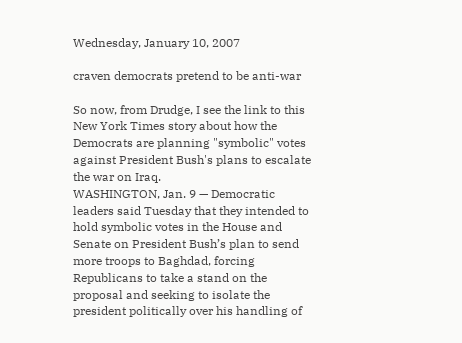Wednesday, January 10, 2007

craven democrats pretend to be anti-war

So now, from Drudge, I see the link to this New York Times story about how the Democrats are planning "symbolic" votes against President Bush's plans to escalate the war on Iraq.
WASHINGTON, Jan. 9 — Democratic leaders said Tuesday that they intended to hold symbolic votes in the House and Senate on President Bush’s plan to send more troops to Baghdad, forcing Republicans to take a stand on the proposal and seeking to isolate the president politically over his handling of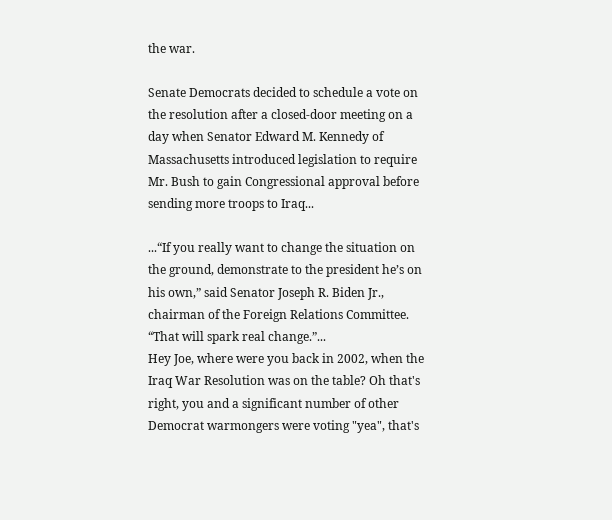the war.

Senate Democrats decided to schedule a vote on the resolution after a closed-door meeting on a day when Senator Edward M. Kennedy of Massachusetts introduced legislation to require Mr. Bush to gain Congressional approval before sending more troops to Iraq...

...“If you really want to change the situation on the ground, demonstrate to the president he’s on his own,” said Senator Joseph R. Biden Jr., chairman of the Foreign Relations Committee. “That will spark real change.”...
Hey Joe, where were you back in 2002, when the Iraq War Resolution was on the table? Oh that's right, you and a significant number of other Democrat warmongers were voting "yea", that's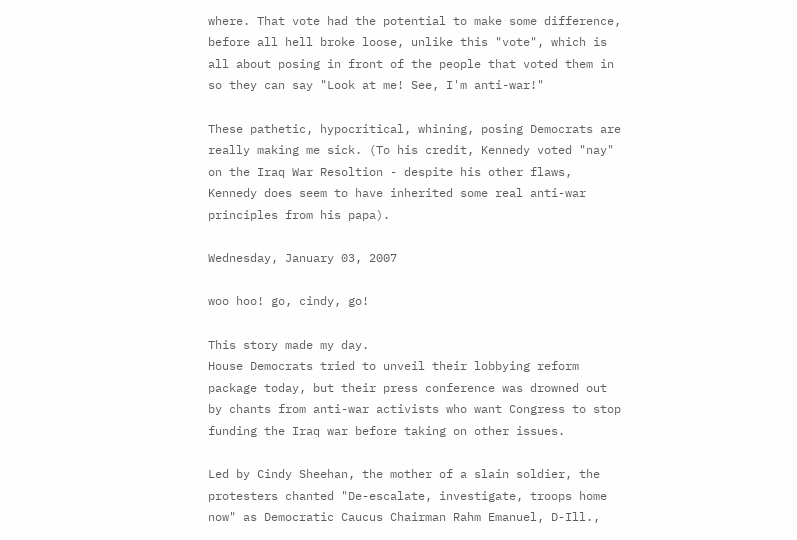where. That vote had the potential to make some difference, before all hell broke loose, unlike this "vote", which is all about posing in front of the people that voted them in so they can say "Look at me! See, I'm anti-war!"

These pathetic, hypocritical, whining, posing Democrats are really making me sick. (To his credit, Kennedy voted "nay" on the Iraq War Resoltion - despite his other flaws, Kennedy does seem to have inherited some real anti-war principles from his papa).

Wednesday, January 03, 2007

woo hoo! go, cindy, go!

This story made my day.
House Democrats tried to unveil their lobbying reform package today, but their press conference was drowned out by chants from anti-war activists who want Congress to stop funding the Iraq war before taking on other issues.

Led by Cindy Sheehan, the mother of a slain soldier, the protesters chanted "De-escalate, investigate, troops home now" as Democratic Caucus Chairman Rahm Emanuel, D-Ill.,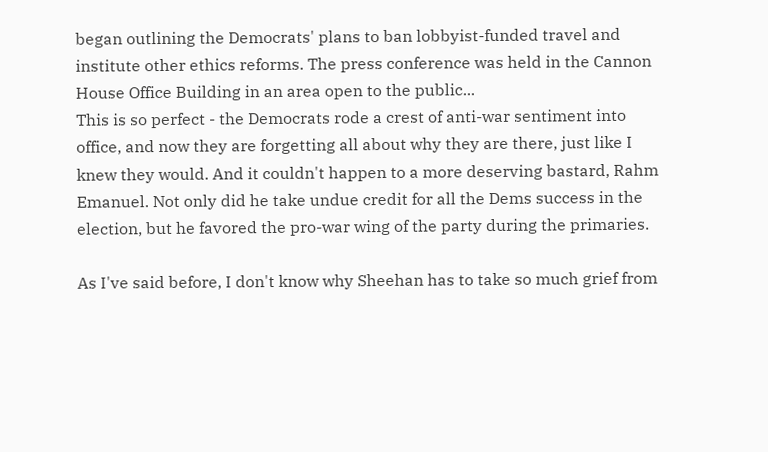began outlining the Democrats' plans to ban lobbyist-funded travel and institute other ethics reforms. The press conference was held in the Cannon House Office Building in an area open to the public...
This is so perfect - the Democrats rode a crest of anti-war sentiment into office, and now they are forgetting all about why they are there, just like I knew they would. And it couldn't happen to a more deserving bastard, Rahm Emanuel. Not only did he take undue credit for all the Dems success in the election, but he favored the pro-war wing of the party during the primaries.

As I've said before, I don't know why Sheehan has to take so much grief from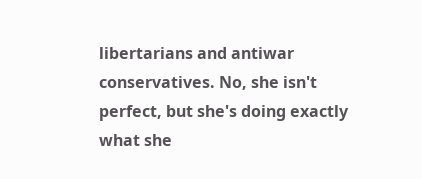libertarians and antiwar conservatives. No, she isn't perfect, but she's doing exactly what she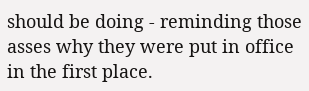should be doing - reminding those asses why they were put in office in the first place.